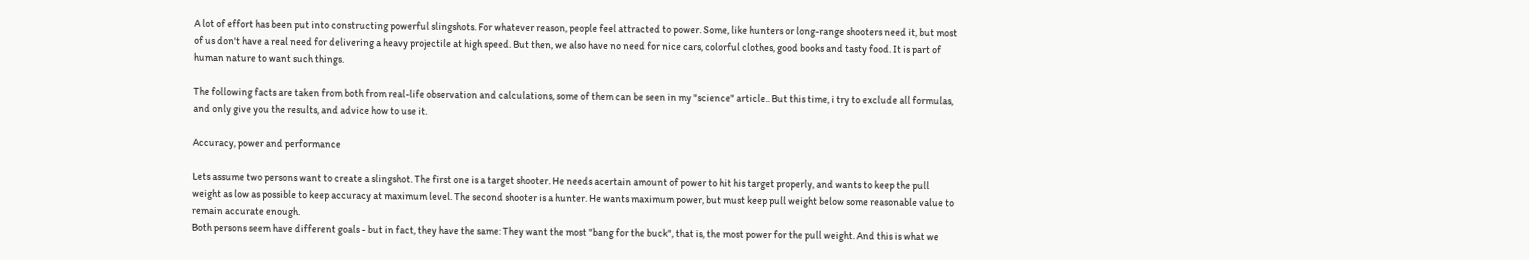A lot of effort has been put into constructing powerful slingshots. For whatever reason, people feel attracted to power. Some, like hunters or long-range shooters need it, but most of us don't have a real need for delivering a heavy projectile at high speed. But then, we also have no need for nice cars, colorful clothes, good books and tasty food. It is part of human nature to want such things.

The following facts are taken from both from real-life observation and calculations, some of them can be seen in my "science" article.. But this time, i try to exclude all formulas, and only give you the results, and advice how to use it.

Accuracy, power and performance

Lets assume two persons want to create a slingshot. The first one is a target shooter. He needs acertain amount of power to hit his target properly, and wants to keep the pull weight as low as possible to keep accuracy at maximum level. The second shooter is a hunter. He wants maximum power, but must keep pull weight below some reasonable value to remain accurate enough.
Both persons seem have different goals - but in fact, they have the same: They want the most "bang for the buck", that is, the most power for the pull weight. And this is what we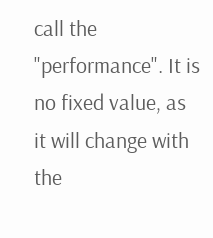call the "performance". It is no fixed value, as it will change with the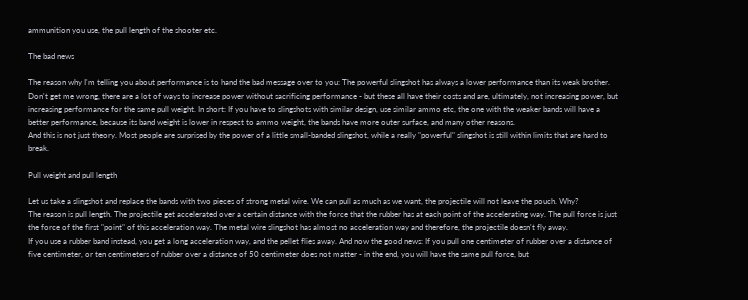ammunition you use, the pull length of the shooter etc.

The bad news

The reason why I'm telling you about performance is to hand the bad message over to you: The powerful slingshot has always a lower performance than its weak brother. Don't get me wrong, there are a lot of ways to increase power without sacrificing performance - but these all have their costs and are, ultimately, not increasing power, but increasing performance for the same pull weight. In short: If you have to slingshots with similar design, use similar ammo etc, the one with the weaker bands will have a better performance, because its band weight is lower in respect to ammo weight, the bands have more outer surface, and many other reasons.
And this is not just theory. Most people are surprised by the power of a little small-banded slingshot, while a really "powerful" slingshot is still within limits that are hard to break.

Pull weight and pull length

Let us take a slingshot and replace the bands with two pieces of strong metal wire. We can pull as much as we want, the projectile will not leave the pouch. Why?
The reason is pull length. The projectile get accelerated over a certain distance with the force that the rubber has at each point of the accelerating way. The pull force is just the force of the first "point" of this acceleration way. The metal wire slingshot has almost no acceleration way and therefore, the projectile doesn't fly away.
If you use a rubber band instead, you get a long acceleration way, and the pellet flies away. And now the good news: If you pull one centimeter of rubber over a distance of five centimeter, or ten centimeters of rubber over a distance of 50 centimeter does not matter - in the end, you will have the same pull force, but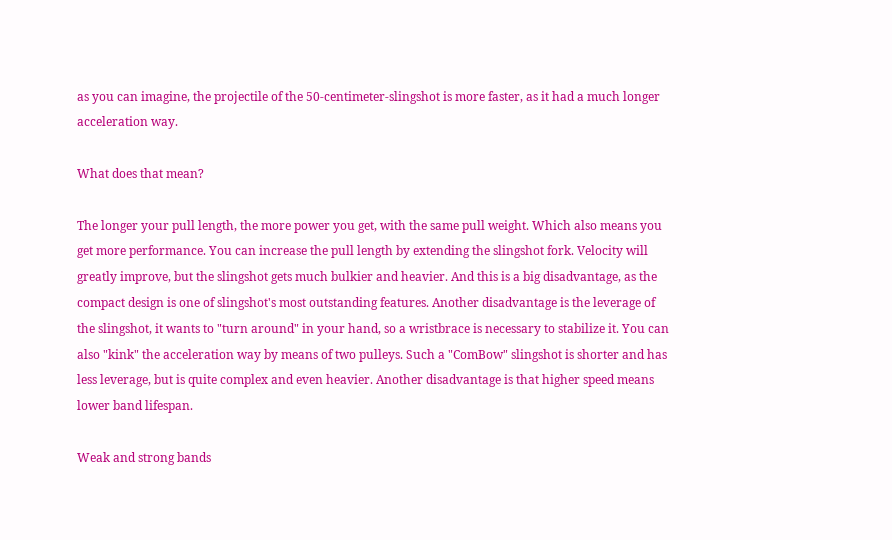as you can imagine, the projectile of the 50-centimeter-slingshot is more faster, as it had a much longer acceleration way.

What does that mean?

The longer your pull length, the more power you get, with the same pull weight. Which also means you get more performance. You can increase the pull length by extending the slingshot fork. Velocity will greatly improve, but the slingshot gets much bulkier and heavier. And this is a big disadvantage, as the compact design is one of slingshot's most outstanding features. Another disadvantage is the leverage of the slingshot, it wants to "turn around" in your hand, so a wristbrace is necessary to stabilize it. You can also "kink" the acceleration way by means of two pulleys. Such a "ComBow" slingshot is shorter and has less leverage, but is quite complex and even heavier. Another disadvantage is that higher speed means lower band lifespan.

Weak and strong bands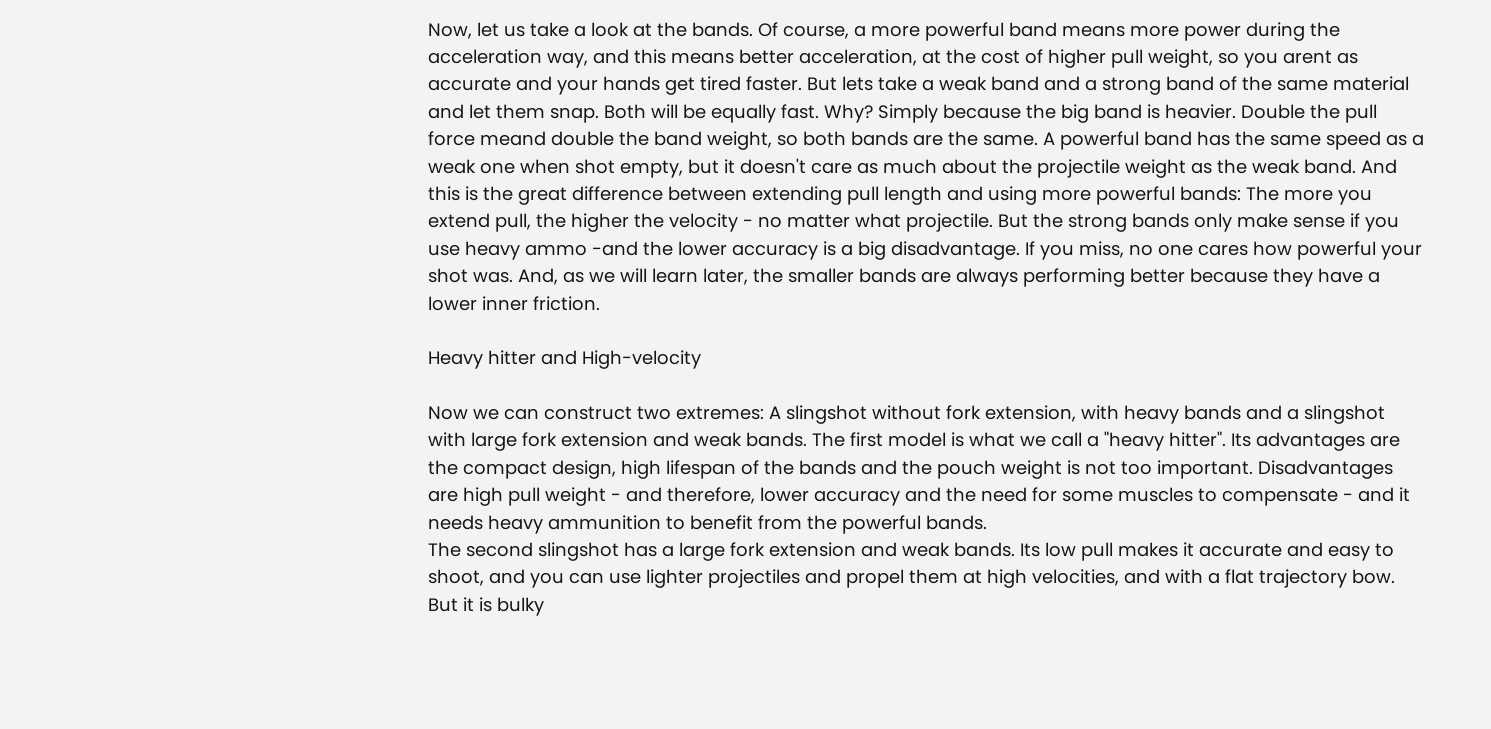Now, let us take a look at the bands. Of course, a more powerful band means more power during the acceleration way, and this means better acceleration, at the cost of higher pull weight, so you arent as accurate and your hands get tired faster. But lets take a weak band and a strong band of the same material and let them snap. Both will be equally fast. Why? Simply because the big band is heavier. Double the pull force meand double the band weight, so both bands are the same. A powerful band has the same speed as a weak one when shot empty, but it doesn't care as much about the projectile weight as the weak band. And this is the great difference between extending pull length and using more powerful bands: The more you extend pull, the higher the velocity - no matter what projectile. But the strong bands only make sense if you use heavy ammo -and the lower accuracy is a big disadvantage. If you miss, no one cares how powerful your shot was. And, as we will learn later, the smaller bands are always performing better because they have a lower inner friction.

Heavy hitter and High-velocity

Now we can construct two extremes: A slingshot without fork extension, with heavy bands and a slingshot with large fork extension and weak bands. The first model is what we call a "heavy hitter". Its advantages are the compact design, high lifespan of the bands and the pouch weight is not too important. Disadvantages are high pull weight - and therefore, lower accuracy and the need for some muscles to compensate - and it needs heavy ammunition to benefit from the powerful bands.
The second slingshot has a large fork extension and weak bands. Its low pull makes it accurate and easy to shoot, and you can use lighter projectiles and propel them at high velocities, and with a flat trajectory bow. But it is bulky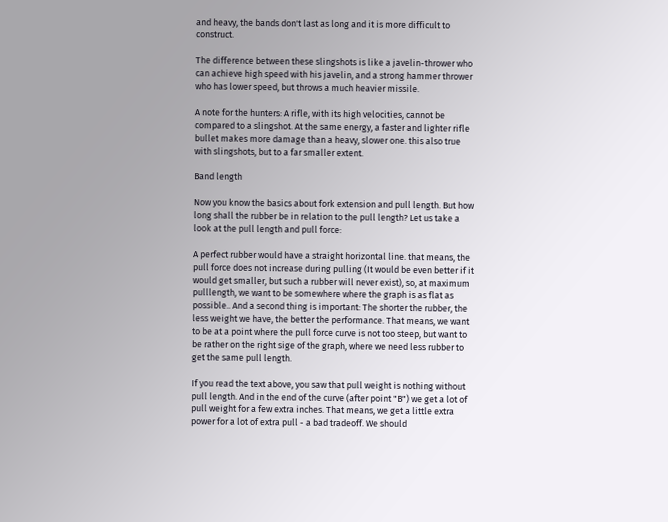and heavy, the bands don't last as long and it is more difficult to construct.

The difference between these slingshots is like a javelin-thrower who can achieve high speed with his javelin, and a strong hammer thrower who has lower speed, but throws a much heavier missile.

A note for the hunters: A rifle, with its high velocities, cannot be compared to a slingshot. At the same energy, a faster and lighter rifle bullet makes more damage than a heavy, slower one. this also true with slingshots, but to a far smaller extent.

Band length

Now you know the basics about fork extension and pull length. But how long shall the rubber be in relation to the pull length? Let us take a look at the pull length and pull force:

A perfect rubber would have a straight horizontal line. that means, the pull force does not increase during pulling (It would be even better if it would get smaller, but such a rubber will never exist), so, at maximum pulllength, we want to be somewhere where the graph is as flat as possible.. And a second thing is important: The shorter the rubber, the less weight we have, the better the performance. That means, we want to be at a point where the pull force curve is not too steep, but want to be rather on the right sige of the graph, where we need less rubber to get the same pull length.

If you read the text above, you saw that pull weight is nothing without pull length. And in the end of the curve (after point "B") we get a lot of pull weight for a few extra inches. That means, we get a little extra power for a lot of extra pull - a bad tradeoff. We should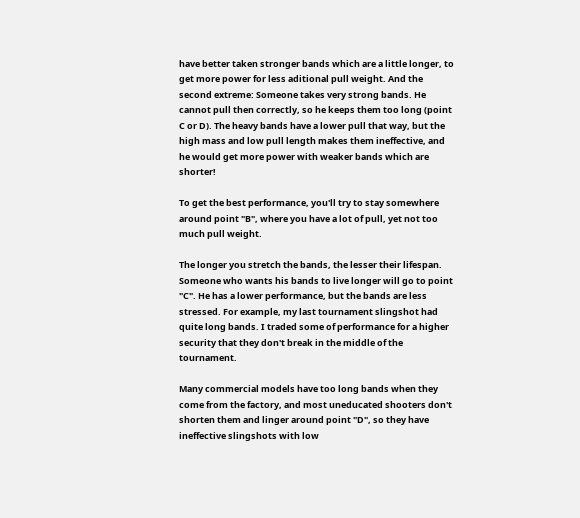have better taken stronger bands which are a little longer, to get more power for less aditional pull weight. And the second extreme: Someone takes very strong bands. He cannot pull then correctly, so he keeps them too long (point C or D). The heavy bands have a lower pull that way, but the high mass and low pull length makes them ineffective, and he would get more power with weaker bands which are shorter!

To get the best performance, you'll try to stay somewhere around point "B", where you have a lot of pull, yet not too much pull weight.

The longer you stretch the bands, the lesser their lifespan. Someone who wants his bands to live longer will go to point "C". He has a lower performance, but the bands are less stressed. For example, my last tournament slingshot had quite long bands. I traded some of performance for a higher security that they don't break in the middle of the tournament.

Many commercial models have too long bands when they come from the factory, and most uneducated shooters don't shorten them and linger around point "D", so they have ineffective slingshots with low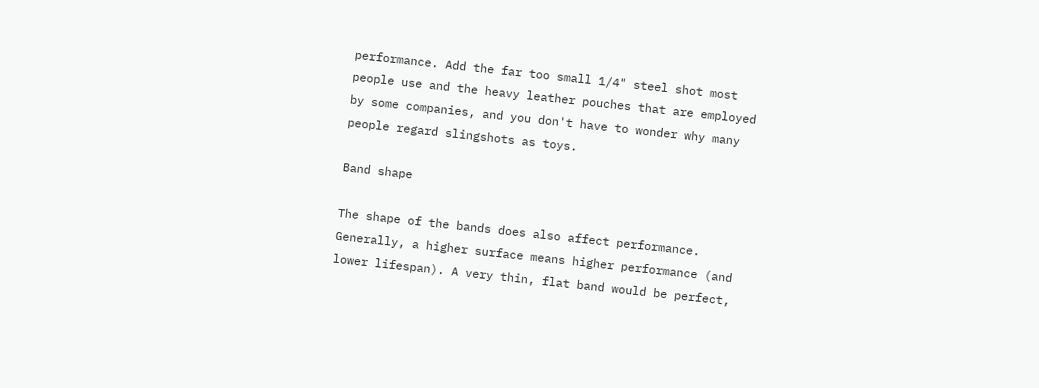performance. Add the far too small 1/4" steel shot most people use and the heavy leather pouches that are employed by some companies, and you don't have to wonder why many people regard slingshots as toys.

Band shape

The shape of the bands does also affect performance. Generally, a higher surface means higher performance (and lower lifespan). A very thin, flat band would be perfect,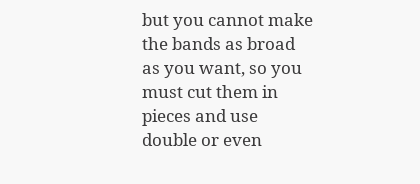but you cannot make the bands as broad as you want, so you must cut them in pieces and use double or even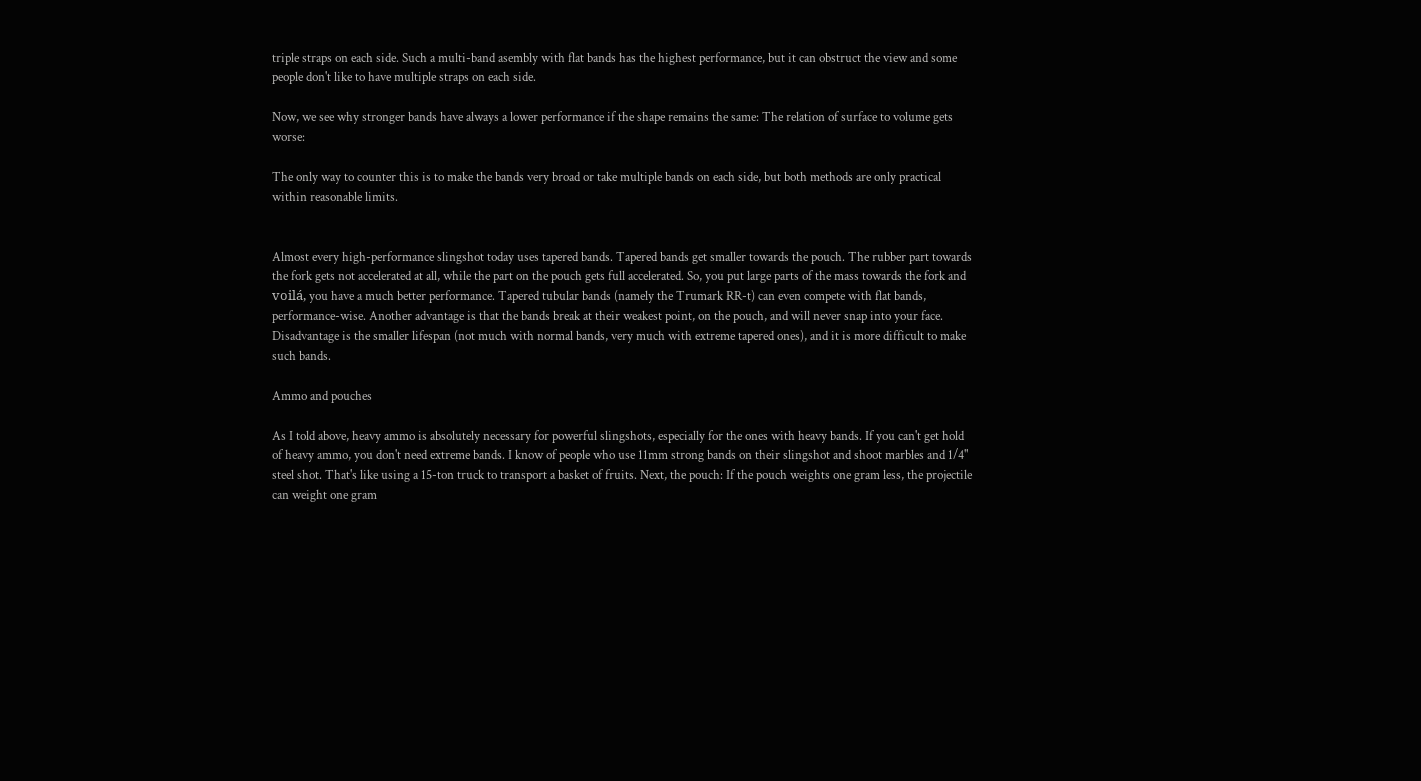triple straps on each side. Such a multi-band asembly with flat bands has the highest performance, but it can obstruct the view and some people don't like to have multiple straps on each side.

Now, we see why stronger bands have always a lower performance if the shape remains the same: The relation of surface to volume gets worse:

The only way to counter this is to make the bands very broad or take multiple bands on each side, but both methods are only practical within reasonable limits.


Almost every high-performance slingshot today uses tapered bands. Tapered bands get smaller towards the pouch. The rubber part towards the fork gets not accelerated at all, while the part on the pouch gets full accelerated. So, you put large parts of the mass towards the fork and voilá, you have a much better performance. Tapered tubular bands (namely the Trumark RR-t) can even compete with flat bands, performance-wise. Another advantage is that the bands break at their weakest point, on the pouch, and will never snap into your face. Disadvantage is the smaller lifespan (not much with normal bands, very much with extreme tapered ones), and it is more difficult to make such bands.

Ammo and pouches

As I told above, heavy ammo is absolutely necessary for powerful slingshots, especially for the ones with heavy bands. If you can't get hold of heavy ammo, you don't need extreme bands. I know of people who use 11mm strong bands on their slingshot and shoot marbles and 1/4" steel shot. That's like using a 15-ton truck to transport a basket of fruits. Next, the pouch: If the pouch weights one gram less, the projectile can weight one gram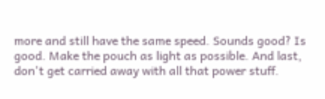more and still have the same speed. Sounds good? Is good. Make the pouch as light as possible. And last, don't get carried away with all that power stuff.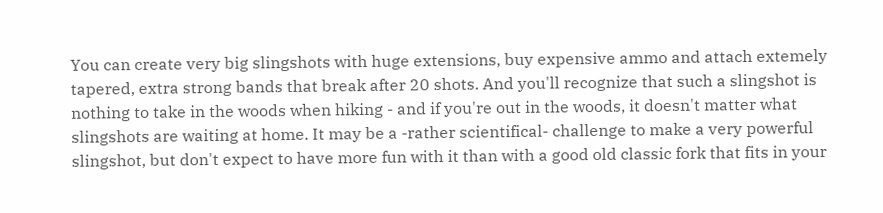You can create very big slingshots with huge extensions, buy expensive ammo and attach extemely tapered, extra strong bands that break after 20 shots. And you'll recognize that such a slingshot is nothing to take in the woods when hiking - and if you're out in the woods, it doesn't matter what slingshots are waiting at home. It may be a -rather scientifical- challenge to make a very powerful slingshot, but don't expect to have more fun with it than with a good old classic fork that fits in your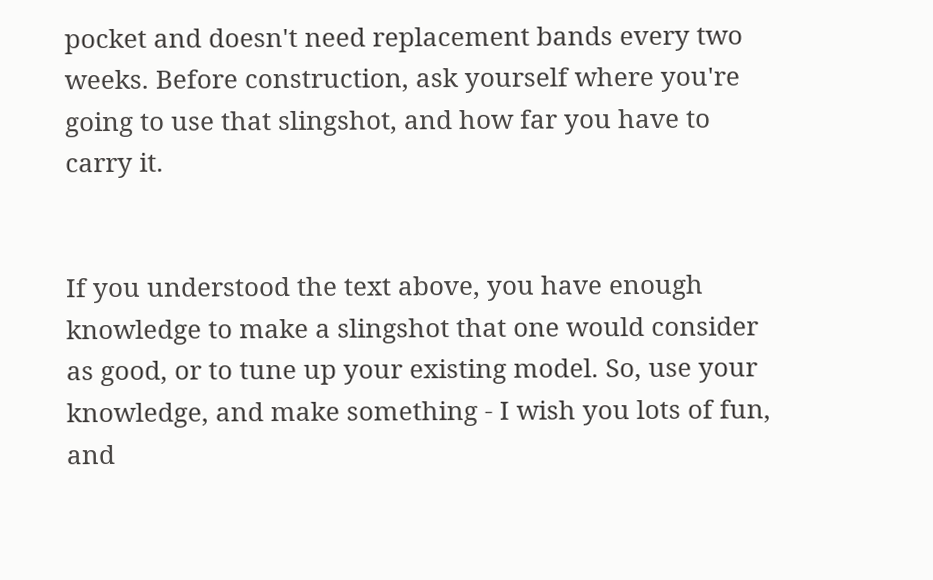pocket and doesn't need replacement bands every two weeks. Before construction, ask yourself where you're going to use that slingshot, and how far you have to carry it.


If you understood the text above, you have enough knowledge to make a slingshot that one would consider as good, or to tune up your existing model. So, use your knowledge, and make something - I wish you lots of fun, and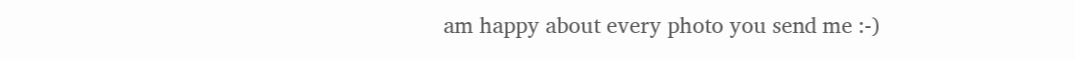am happy about every photo you send me :-)